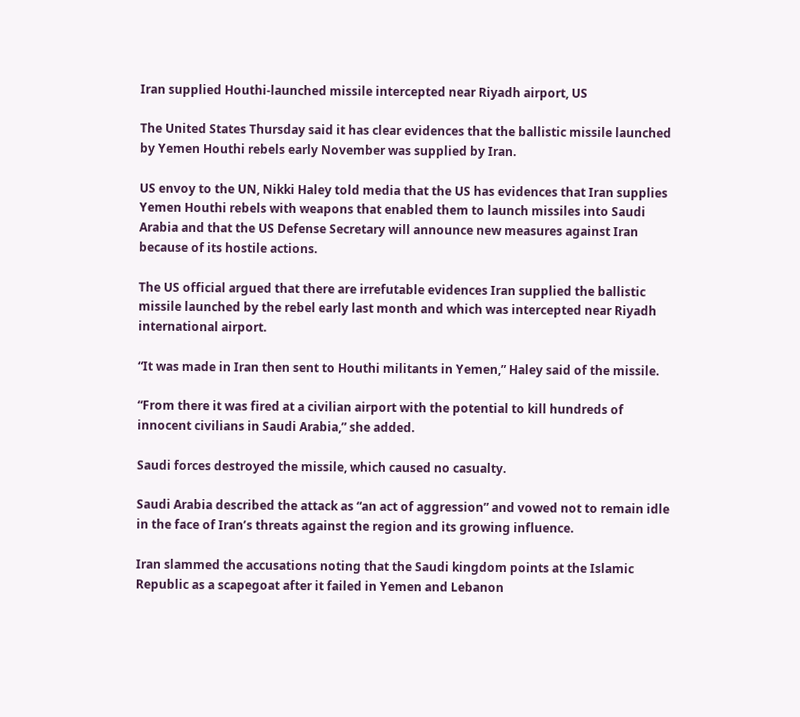Iran supplied Houthi-launched missile intercepted near Riyadh airport, US

The United States Thursday said it has clear evidences that the ballistic missile launched by Yemen Houthi rebels early November was supplied by Iran.

US envoy to the UN, Nikki Haley told media that the US has evidences that Iran supplies Yemen Houthi rebels with weapons that enabled them to launch missiles into Saudi Arabia and that the US Defense Secretary will announce new measures against Iran because of its hostile actions.

The US official argued that there are irrefutable evidences Iran supplied the ballistic missile launched by the rebel early last month and which was intercepted near Riyadh international airport.

“It was made in Iran then sent to Houthi militants in Yemen,” Haley said of the missile.

“From there it was fired at a civilian airport with the potential to kill hundreds of innocent civilians in Saudi Arabia,” she added.

Saudi forces destroyed the missile, which caused no casualty.

Saudi Arabia described the attack as “an act of aggression” and vowed not to remain idle in the face of Iran’s threats against the region and its growing influence.

Iran slammed the accusations noting that the Saudi kingdom points at the Islamic Republic as a scapegoat after it failed in Yemen and Lebanon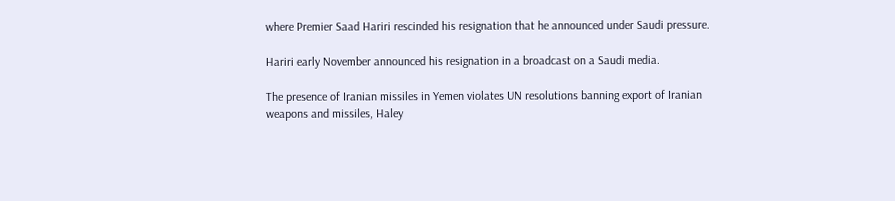where Premier Saad Hariri rescinded his resignation that he announced under Saudi pressure.

Hariri early November announced his resignation in a broadcast on a Saudi media.

The presence of Iranian missiles in Yemen violates UN resolutions banning export of Iranian weapons and missiles, Haley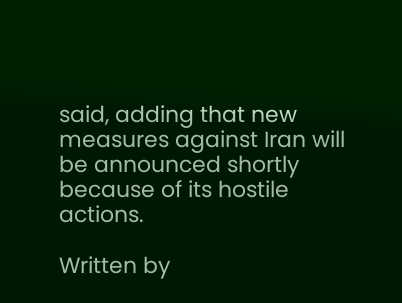said, adding that new measures against Iran will be announced shortly because of its hostile actions.

Written by